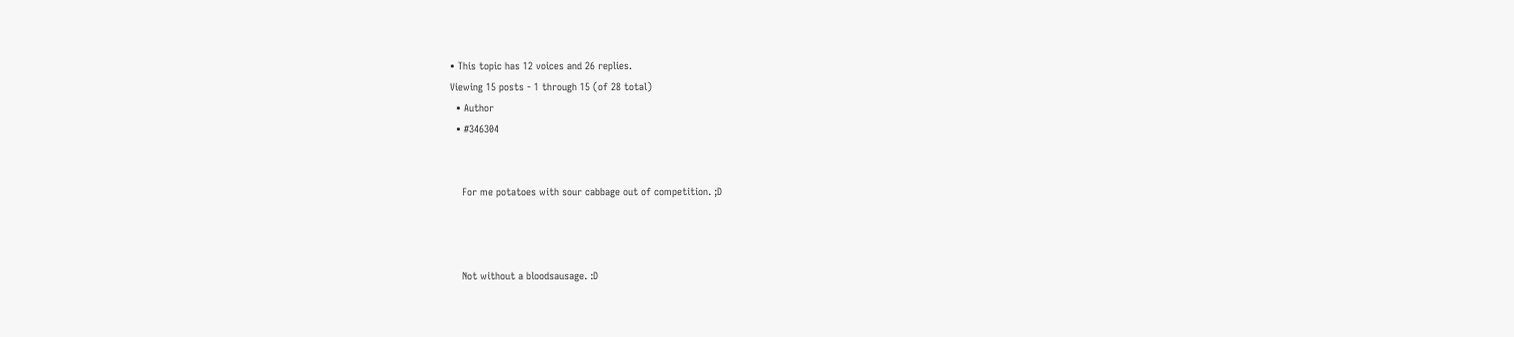• This topic has 12 voices and 26 replies.
Viewing 15 posts - 1 through 15 (of 28 total)
  • Author
  • #346304


    For me potatoes with sour cabbage out of competition. ;D



    Not without a bloodsausage. :D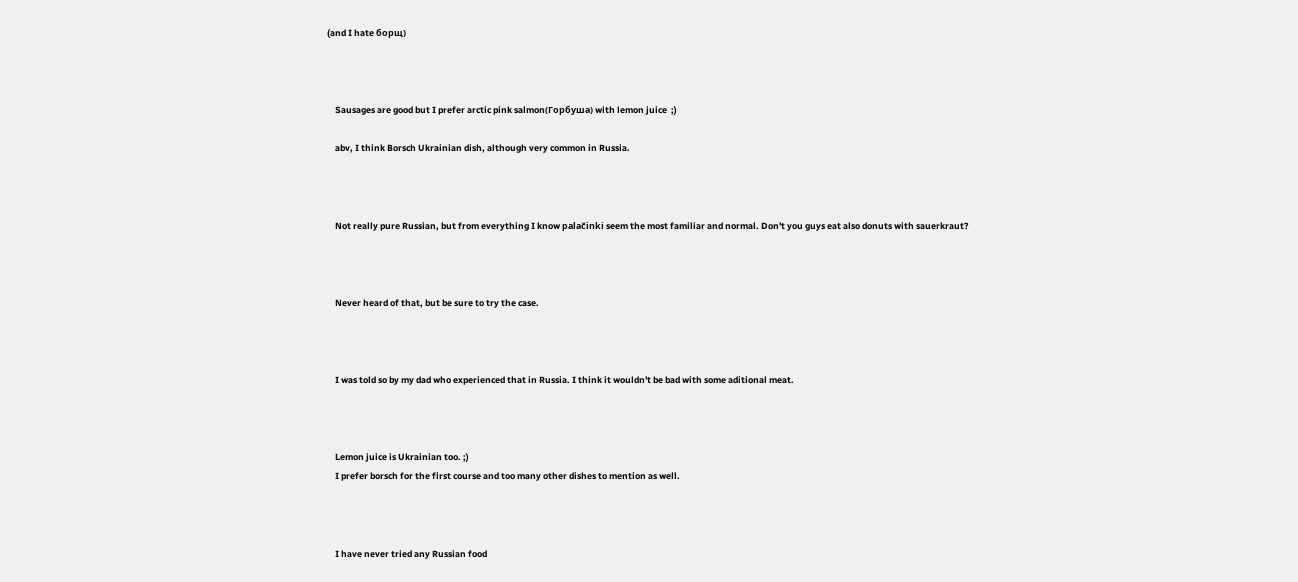(and I hate борщ)



    Sausages are good but I prefer arctic pink salmon(Горбуша) with lemon juice  ;)

    abv, I think Borsch Ukrainian dish, although very common in Russia.



    Not really pure Russian, but from everything I know palačinki seem the most familiar and normal. Don't you guys eat also donuts with sauerkraut?



    Never heard of that, but be sure to try the case.



    I was told so by my dad who experienced that in Russia. I think it wouldn't be bad with some aditional meat.



    Lemon juice is Ukrainian too. ;)
    I prefer borsch for the first course and too many other dishes to mention as well.



    I have never tried any Russian food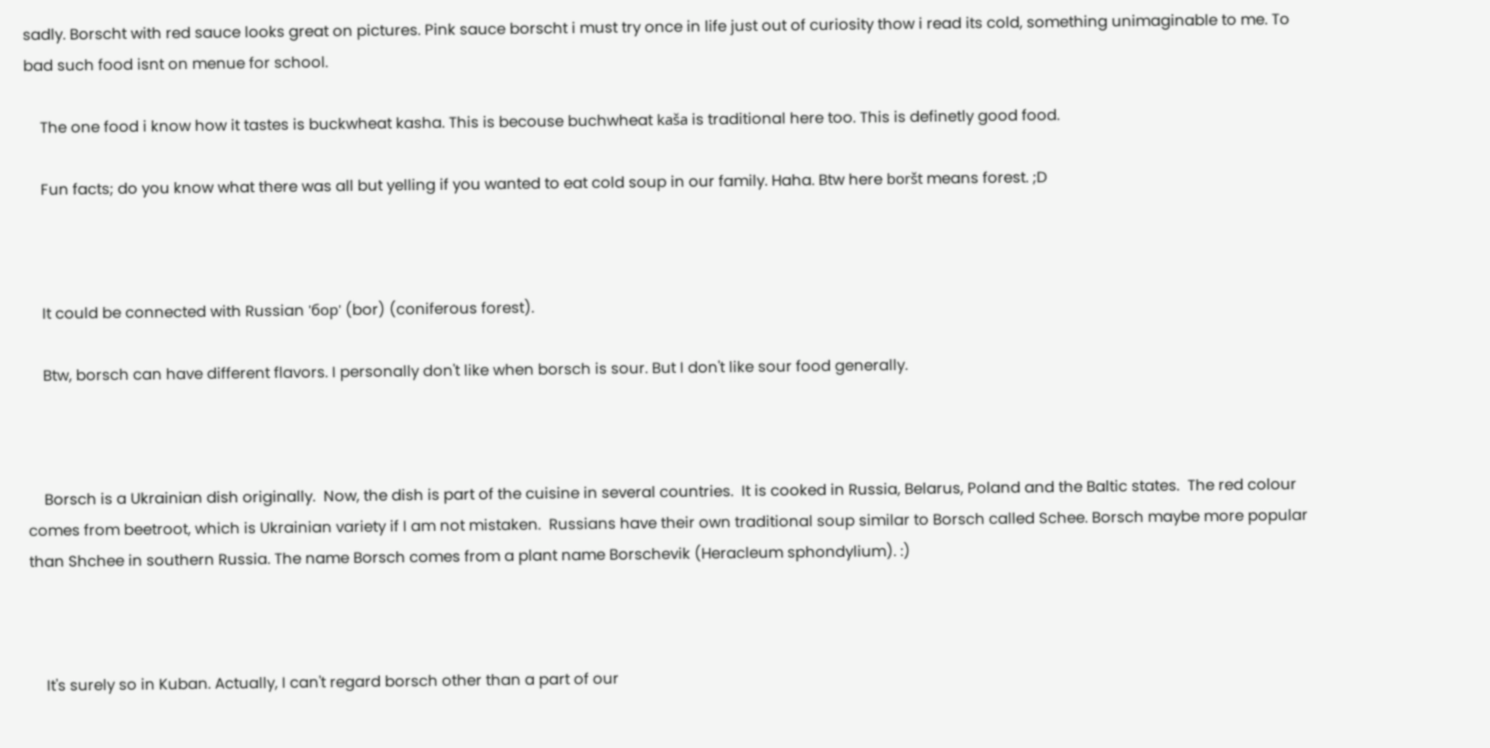sadly. Borscht with red sauce looks great on pictures. Pink sauce borscht i must try once in life just out of curiosity thow i read its cold, something unimaginable to me. To bad such food isnt on menue for school.

    The one food i know how it tastes is buckwheat kasha. This is becouse buchwheat kaša is traditional here too. This is definetly good food.

    Fun facts; do you know what there was all but yelling if you wanted to eat cold soup in our family. Haha. Btw here boršt means forest. ;D



    It could be connected with Russian 'бор' (bor) (coniferous forest).

    Btw, borsch can have different flavors. I personally don't like when borsch is sour. But I don't like sour food generally.



    Borsch is a Ukrainian dish originally.  Now, the dish is part of the cuisine in several countries.  It is cooked in Russia, Belarus, Poland and the Baltic states.  The red colour comes from beetroot, which is Ukrainian variety if I am not mistaken.  Russians have their own traditional soup similar to Borsch called Schee. Borsch maybe more popular than Shchee in southern Russia. The name Borsch comes from a plant name Borschevik (Heracleum sphondylium). :)



    It's surely so in Kuban. Actually, I can't regard borsch other than a part of our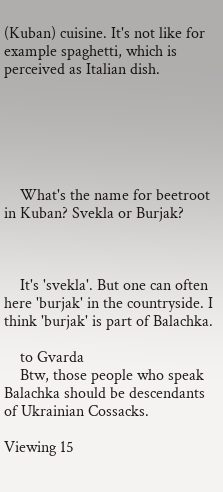(Kuban) cuisine. It's not like for example spaghetti, which is perceived as Italian dish.






    What's the name for beetroot in Kuban? Svekla or Burjak?



    It's 'svekla'. But one can often here 'burjak' in the countryside. I think 'burjak' is part of Balachka.

    to Gvarda
    Btw, those people who speak Balachka should be descendants of Ukrainian Cossacks.

Viewing 15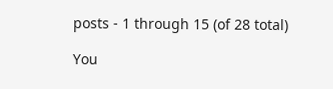posts - 1 through 15 (of 28 total)

You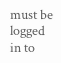must be logged in to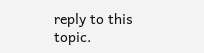reply to this topic.